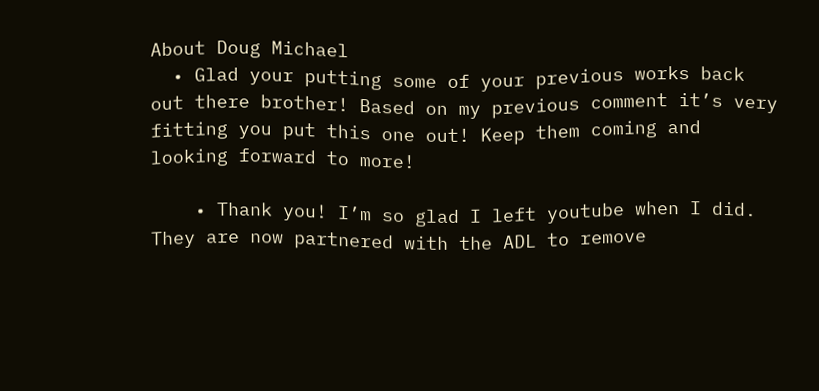About Doug Michael
  • Glad your putting some of your previous works back out there brother! Based on my previous comment it’s very fitting you put this one out! Keep them coming and looking forward to more!

    • Thank you! I’m so glad I left youtube when I did. They are now partnered with the ADL to remove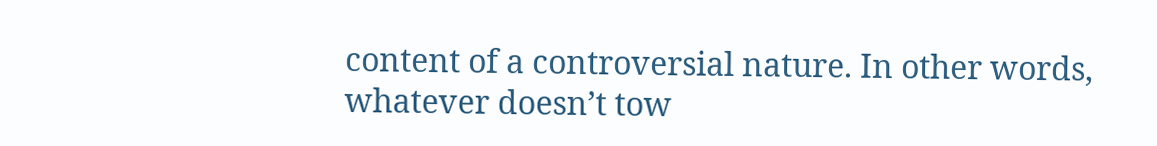content of a controversial nature. In other words, whatever doesn’t tow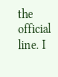the official line. I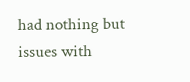had nothing but issues with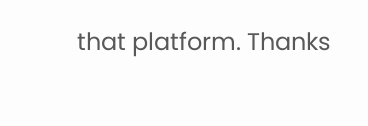that platform. Thanks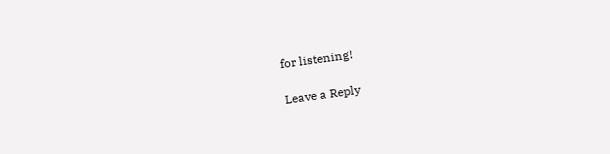for listening!

Leave a Reply